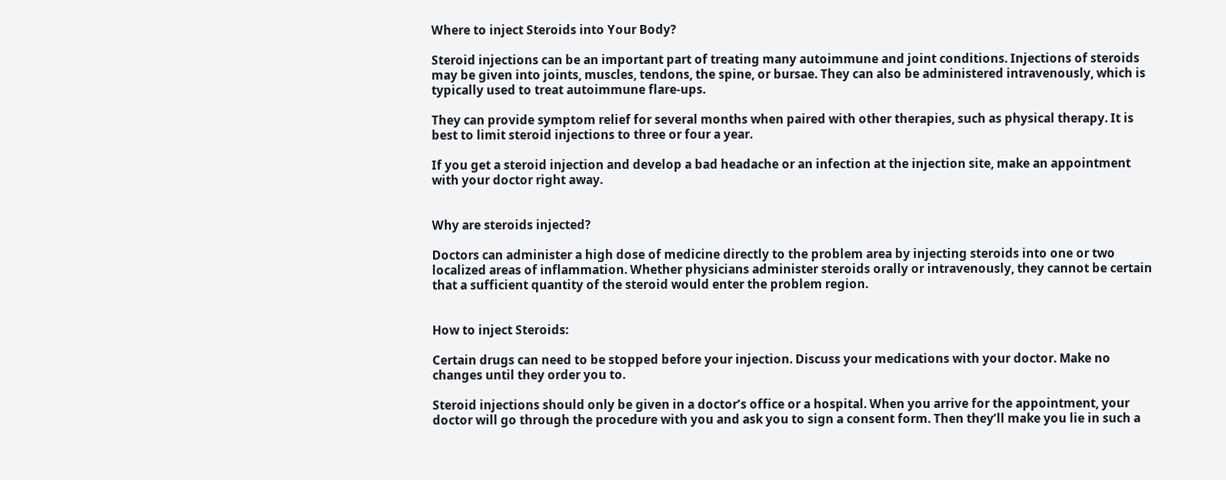Where to inject Steroids into Your Body?

Steroid injections can be an important part of treating many autoimmune and joint conditions. Injections of steroids may be given into joints, muscles, tendons, the spine, or bursae. They can also be administered intravenously, which is typically used to treat autoimmune flare-ups.

They can provide symptom relief for several months when paired with other therapies, such as physical therapy. It is best to limit steroid injections to three or four a year.

If you get a steroid injection and develop a bad headache or an infection at the injection site, make an appointment with your doctor right away.


Why are steroids injected?

Doctors can administer a high dose of medicine directly to the problem area by injecting steroids into one or two localized areas of inflammation. Whether physicians administer steroids orally or intravenously, they cannot be certain that a sufficient quantity of the steroid would enter the problem region.


How to inject Steroids:

Certain drugs can need to be stopped before your injection. Discuss your medications with your doctor. Make no changes until they order you to.

Steroid injections should only be given in a doctor’s office or a hospital. When you arrive for the appointment, your doctor will go through the procedure with you and ask you to sign a consent form. Then they’ll make you lie in such a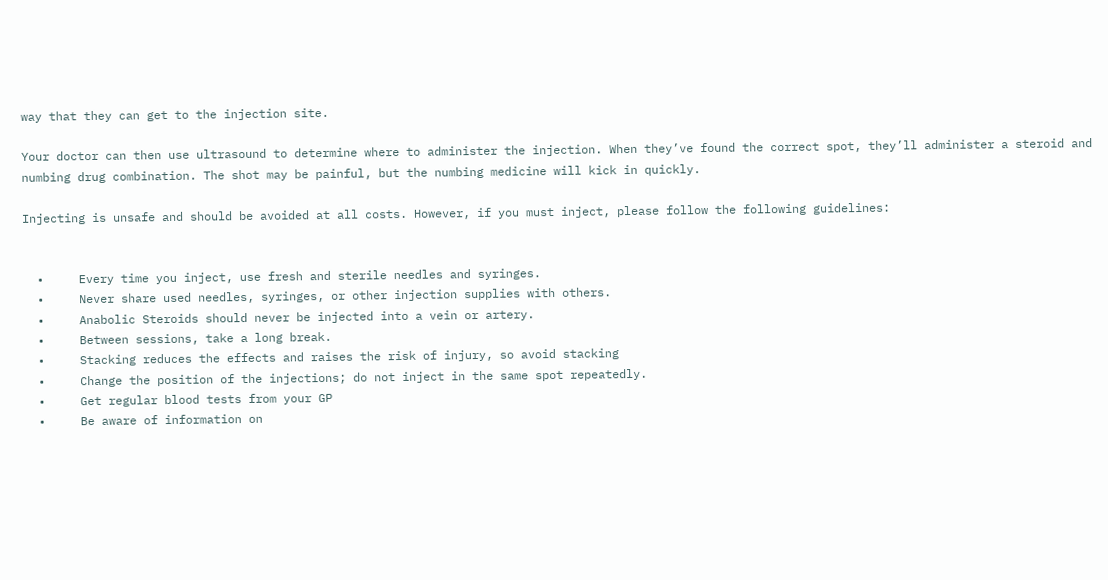way that they can get to the injection site.

Your doctor can then use ultrasound to determine where to administer the injection. When they’ve found the correct spot, they’ll administer a steroid and numbing drug combination. The shot may be painful, but the numbing medicine will kick in quickly.

Injecting is unsafe and should be avoided at all costs. However, if you must inject, please follow the following guidelines:


  •     Every time you inject, use fresh and sterile needles and syringes.
  •     Never share used needles, syringes, or other injection supplies with others.
  •     Anabolic Steroids should never be injected into a vein or artery.
  •     Between sessions, take a long break.
  •     Stacking reduces the effects and raises the risk of injury, so avoid stacking
  •     Change the position of the injections; do not inject in the same spot repeatedly.
  •     Get regular blood tests from your GP
  •     Be aware of information on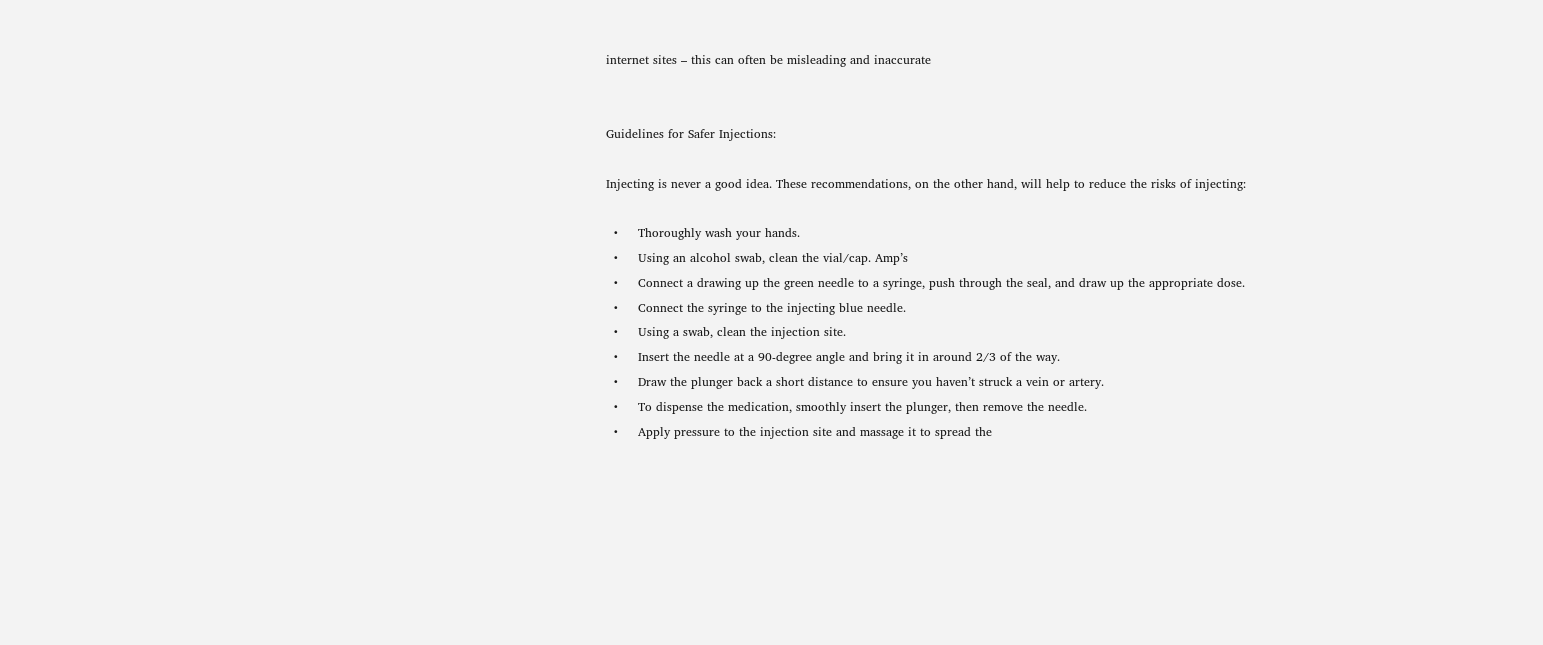internet sites – this can often be misleading and inaccurate


Guidelines for Safer Injections:

Injecting is never a good idea. These recommendations, on the other hand, will help to reduce the risks of injecting:

  •     Thoroughly wash your hands.
  •     Using an alcohol swab, clean the vial/cap. Amp’s
  •     Connect a drawing up the green needle to a syringe, push through the seal, and draw up the appropriate dose.
  •     Connect the syringe to the injecting blue needle.
  •     Using a swab, clean the injection site.
  •     Insert the needle at a 90-degree angle and bring it in around 2/3 of the way.
  •     Draw the plunger back a short distance to ensure you haven’t struck a vein or artery.
  •     To dispense the medication, smoothly insert the plunger, then remove the needle.
  •     Apply pressure to the injection site and massage it to spread the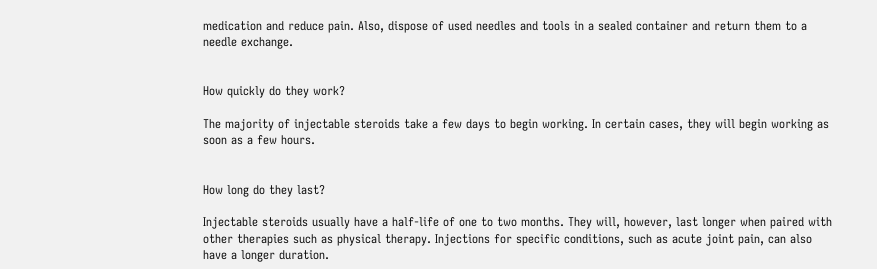medication and reduce pain. Also, dispose of used needles and tools in a sealed container and return them to a needle exchange.


How quickly do they work?

The majority of injectable steroids take a few days to begin working. In certain cases, they will begin working as soon as a few hours.


How long do they last?

Injectable steroids usually have a half-life of one to two months. They will, however, last longer when paired with other therapies such as physical therapy. Injections for specific conditions, such as acute joint pain, can also have a longer duration.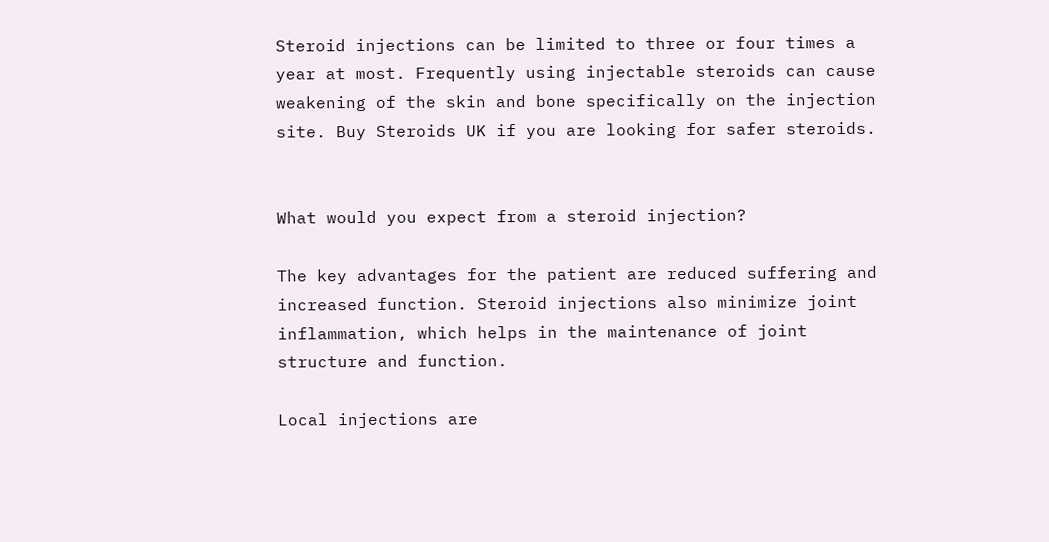Steroid injections can be limited to three or four times a year at most. Frequently using injectable steroids can cause weakening of the skin and bone specifically on the injection site. Buy Steroids UK if you are looking for safer steroids.


What would you expect from a steroid injection?

The key advantages for the patient are reduced suffering and increased function. Steroid injections also minimize joint inflammation, which helps in the maintenance of joint structure and function.

Local injections are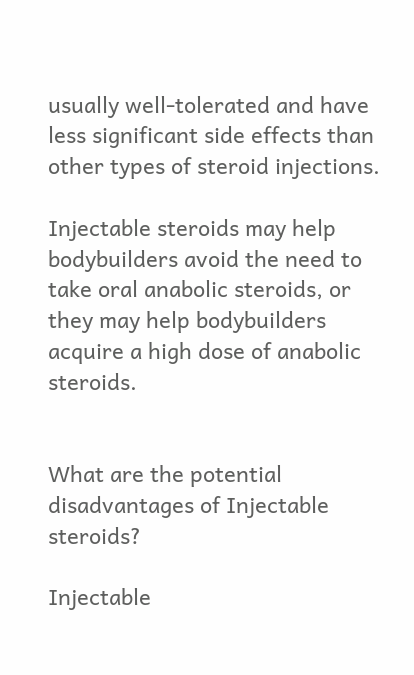usually well-tolerated and have less significant side effects than other types of steroid injections.

Injectable steroids may help bodybuilders avoid the need to take oral anabolic steroids, or they may help bodybuilders acquire a high dose of anabolic steroids.


What are the potential disadvantages of Injectable steroids?

Injectable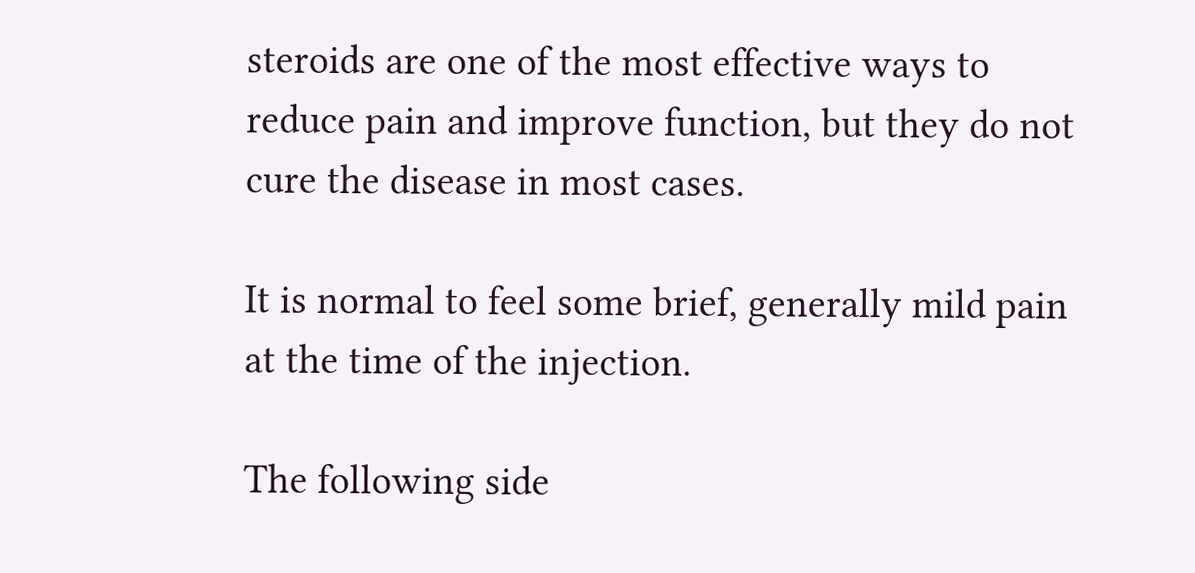steroids are one of the most effective ways to reduce pain and improve function, but they do not cure the disease in most cases.

It is normal to feel some brief, generally mild pain at the time of the injection.

The following side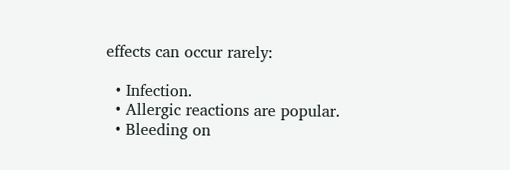effects can occur rarely:

  • Infection.
  • Allergic reactions are popular.
  • Bleeding on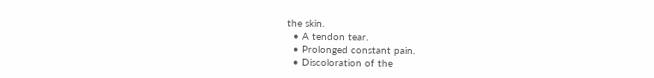the skin.
  • A tendon tear.
  • Prolonged constant pain.
  • Discoloration of the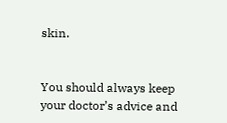skin.


You should always keep your doctor’s advice and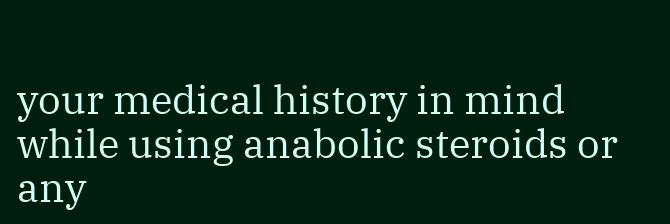your medical history in mind while using anabolic steroids or any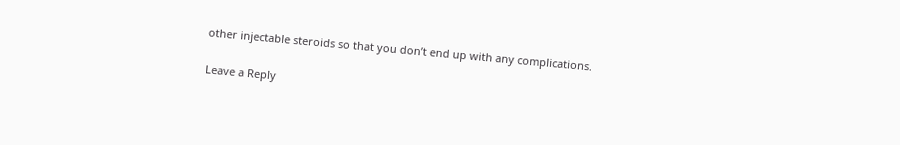other injectable steroids so that you don’t end up with any complications.

Leave a Reply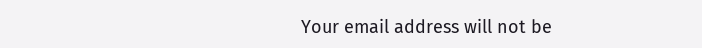Your email address will not be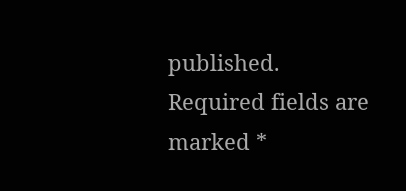published. Required fields are marked *